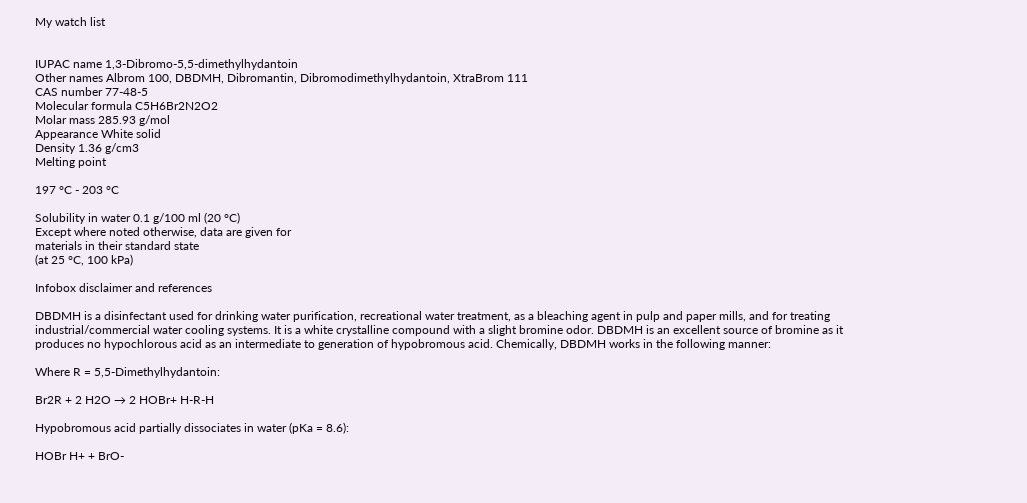My watch list


IUPAC name 1,3-Dibromo-5,5-dimethylhydantoin
Other names Albrom 100, DBDMH, Dibromantin, Dibromodimethylhydantoin, XtraBrom 111
CAS number 77-48-5
Molecular formula C5H6Br2N2O2
Molar mass 285.93 g/mol
Appearance White solid
Density 1.36 g/cm3
Melting point

197 °C - 203 °C

Solubility in water 0.1 g/100 ml (20 °C)
Except where noted otherwise, data are given for
materials in their standard state
(at 25 °C, 100 kPa)

Infobox disclaimer and references

DBDMH is a disinfectant used for drinking water purification, recreational water treatment, as a bleaching agent in pulp and paper mills, and for treating industrial/commercial water cooling systems. It is a white crystalline compound with a slight bromine odor. DBDMH is an excellent source of bromine as it produces no hypochlorous acid as an intermediate to generation of hypobromous acid. Chemically, DBDMH works in the following manner:

Where R = 5,5-Dimethylhydantoin:

Br2R + 2 H2O → 2 HOBr+ H-R-H

Hypobromous acid partially dissociates in water (pKa = 8.6):

HOBr H+ + BrO-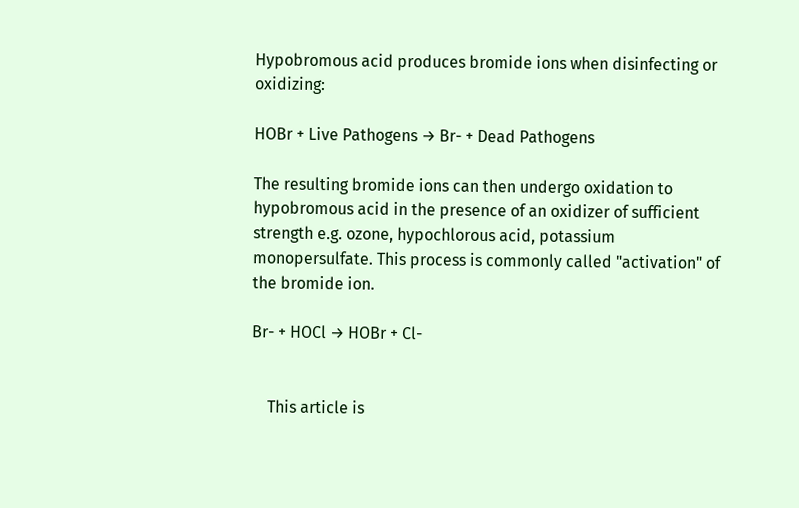Hypobromous acid produces bromide ions when disinfecting or oxidizing:

HOBr + Live Pathogens → Br- + Dead Pathogens

The resulting bromide ions can then undergo oxidation to hypobromous acid in the presence of an oxidizer of sufficient strength e.g. ozone, hypochlorous acid, potassium monopersulfate. This process is commonly called "activation" of the bromide ion.

Br- + HOCl → HOBr + Cl-


    This article is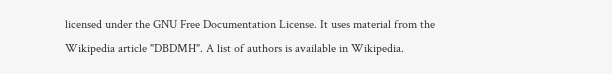licensed under the GNU Free Documentation License. It uses material from the Wikipedia article "DBDMH". A list of authors is available in Wikipedia.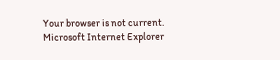Your browser is not current. Microsoft Internet Explorer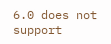6.0 does not support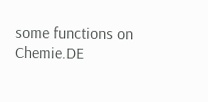some functions on Chemie.DE